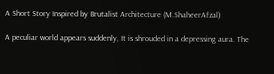A Short Story Inspired by Brutalist Architecture (M.ShaheerAfzal)

A peculiar world appears suddenly, It is shrouded in a depressing aura. The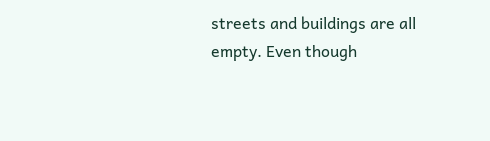streets and buildings are all empty. Even though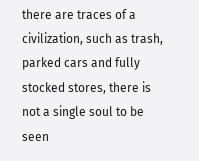there are traces of a civilization, such as trash, parked cars and fully stocked stores, there is not a single soul to be seen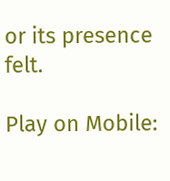or its presence felt.

Play on Mobile: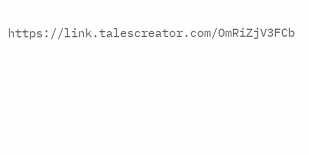https://link.talescreator.com/OmRiZjV3FCb